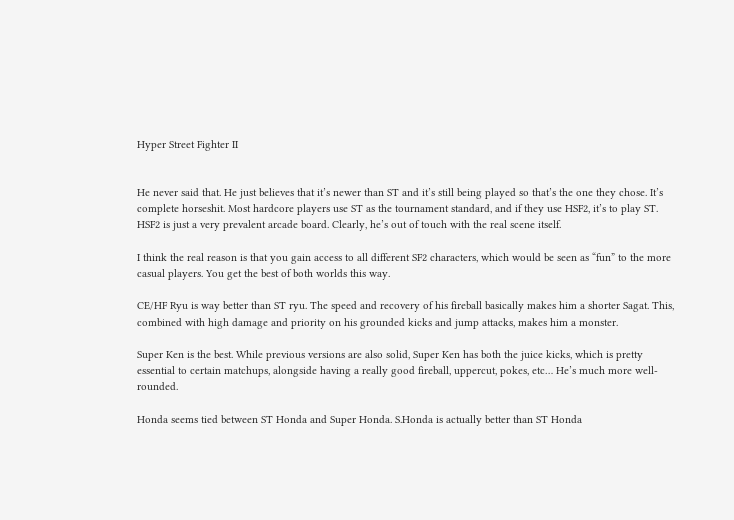Hyper Street Fighter II


He never said that. He just believes that it’s newer than ST and it’s still being played so that’s the one they chose. It’s complete horseshit. Most hardcore players use ST as the tournament standard, and if they use HSF2, it’s to play ST. HSF2 is just a very prevalent arcade board. Clearly, he’s out of touch with the real scene itself.

I think the real reason is that you gain access to all different SF2 characters, which would be seen as “fun” to the more casual players. You get the best of both worlds this way.

CE/HF Ryu is way better than ST ryu. The speed and recovery of his fireball basically makes him a shorter Sagat. This, combined with high damage and priority on his grounded kicks and jump attacks, makes him a monster.

Super Ken is the best. While previous versions are also solid, Super Ken has both the juice kicks, which is pretty essential to certain matchups, alongside having a really good fireball, uppercut, pokes, etc… He’s much more well-rounded.

Honda seems tied between ST Honda and Super Honda. S.Honda is actually better than ST Honda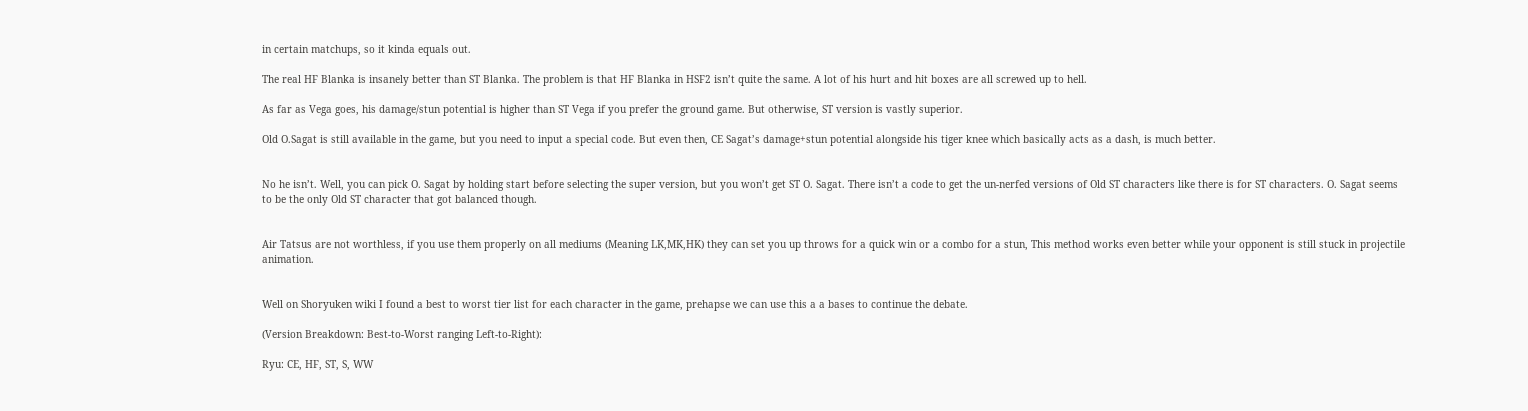in certain matchups, so it kinda equals out.

The real HF Blanka is insanely better than ST Blanka. The problem is that HF Blanka in HSF2 isn’t quite the same. A lot of his hurt and hit boxes are all screwed up to hell.

As far as Vega goes, his damage/stun potential is higher than ST Vega if you prefer the ground game. But otherwise, ST version is vastly superior.

Old O.Sagat is still available in the game, but you need to input a special code. But even then, CE Sagat’s damage+stun potential alongside his tiger knee which basically acts as a dash, is much better.


No he isn’t. Well, you can pick O. Sagat by holding start before selecting the super version, but you won’t get ST O. Sagat. There isn’t a code to get the un-nerfed versions of Old ST characters like there is for ST characters. O. Sagat seems to be the only Old ST character that got balanced though.


Air Tatsus are not worthless, if you use them properly on all mediums (Meaning LK,MK,HK) they can set you up throws for a quick win or a combo for a stun, This method works even better while your opponent is still stuck in projectile animation.


Well on Shoryuken wiki I found a best to worst tier list for each character in the game, prehapse we can use this a a bases to continue the debate.

(Version Breakdown: Best-to-Worst ranging Left-to-Right):

Ryu: CE, HF, ST, S, WW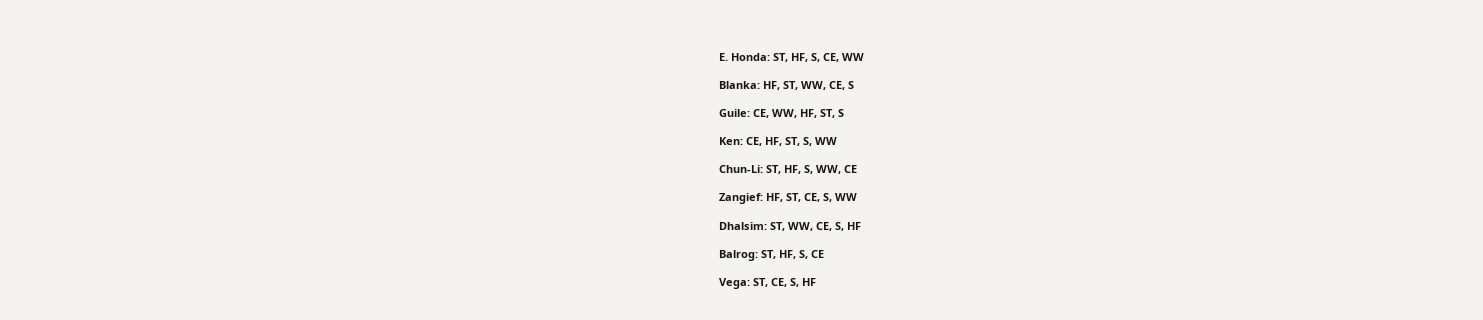E. Honda: ST, HF, S, CE, WW

Blanka: HF, ST, WW, CE, S

Guile: CE, WW, HF, ST, S

Ken: CE, HF, ST, S, WW

Chun-Li: ST, HF, S, WW, CE

Zangief: HF, ST, CE, S, WW

Dhalsim: ST, WW, CE, S, HF

Balrog: ST, HF, S, CE

Vega: ST, CE, S, HF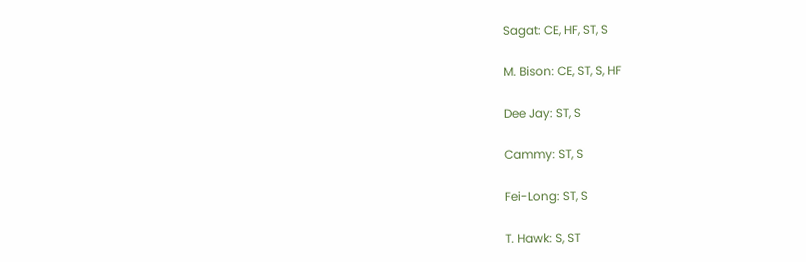Sagat: CE, HF, ST, S

M. Bison: CE, ST, S, HF

Dee Jay: ST, S

Cammy: ST, S

Fei-Long: ST, S

T. Hawk: S, ST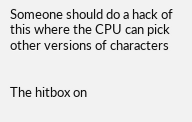Someone should do a hack of this where the CPU can pick other versions of characters


The hitbox on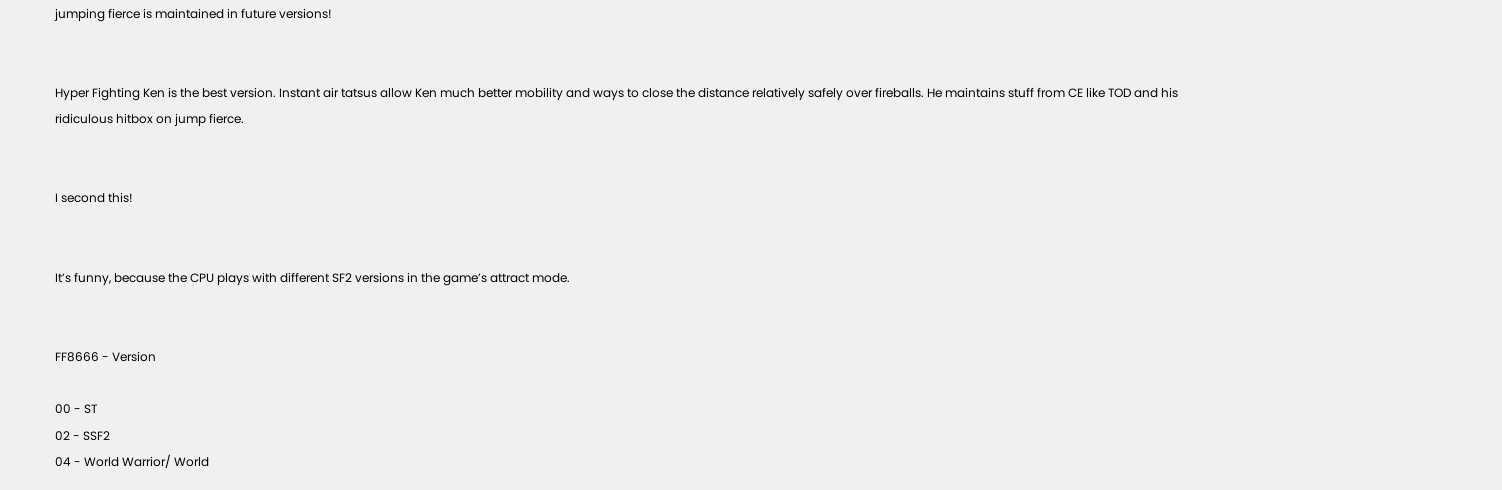jumping fierce is maintained in future versions!


Hyper Fighting Ken is the best version. Instant air tatsus allow Ken much better mobility and ways to close the distance relatively safely over fireballs. He maintains stuff from CE like TOD and his ridiculous hitbox on jump fierce.


I second this!


It’s funny, because the CPU plays with different SF2 versions in the game’s attract mode.


FF8666 - Version

00 - ST
02 - SSF2
04 - World Warrior/ World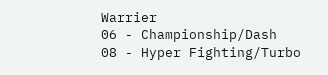Warrier
06 - Championship/Dash
08 - Hyper Fighting/Turbo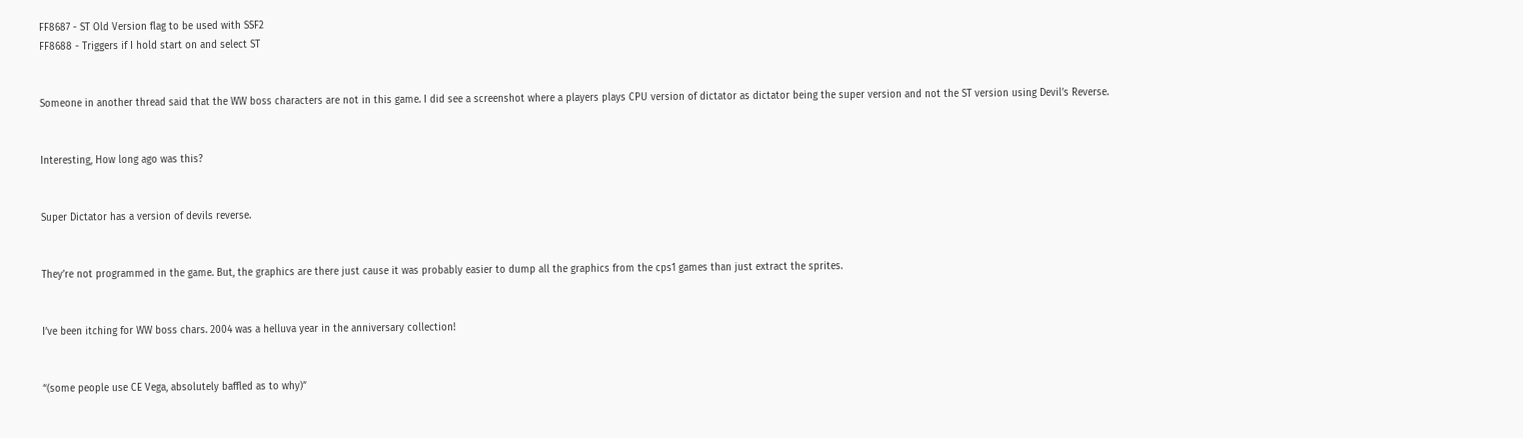FF8687 - ST Old Version flag to be used with SSF2
FF8688 - Triggers if I hold start on and select ST


Someone in another thread said that the WW boss characters are not in this game. I did see a screenshot where a players plays CPU version of dictator as dictator being the super version and not the ST version using Devil’s Reverse.


Interesting, How long ago was this?


Super Dictator has a version of devils reverse.


They’re not programmed in the game. But, the graphics are there just cause it was probably easier to dump all the graphics from the cps1 games than just extract the sprites.


I’ve been itching for WW boss chars. 2004 was a helluva year in the anniversary collection!


“(some people use CE Vega, absolutely baffled as to why)”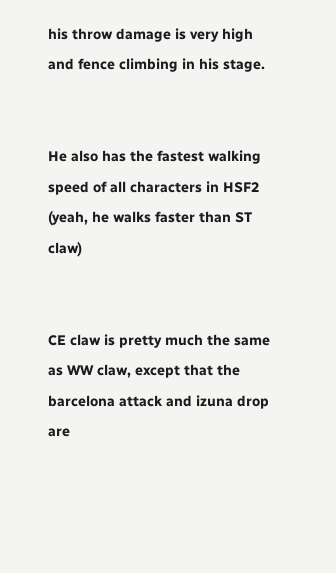his throw damage is very high and fence climbing in his stage.


He also has the fastest walking speed of all characters in HSF2 (yeah, he walks faster than ST claw)


CE claw is pretty much the same as WW claw, except that the barcelona attack and izuna drop are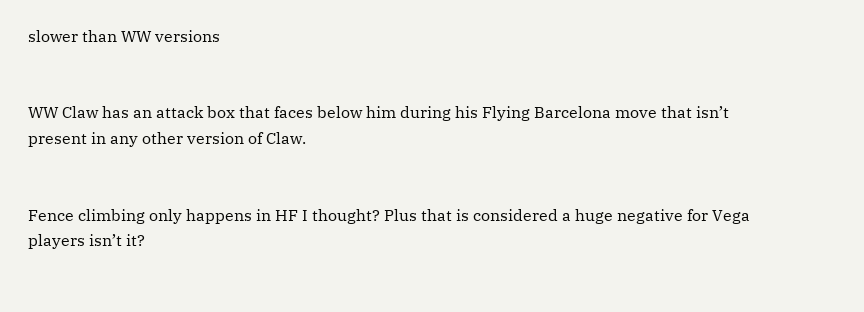slower than WW versions


WW Claw has an attack box that faces below him during his Flying Barcelona move that isn’t present in any other version of Claw.


Fence climbing only happens in HF I thought? Plus that is considered a huge negative for Vega players isn’t it?